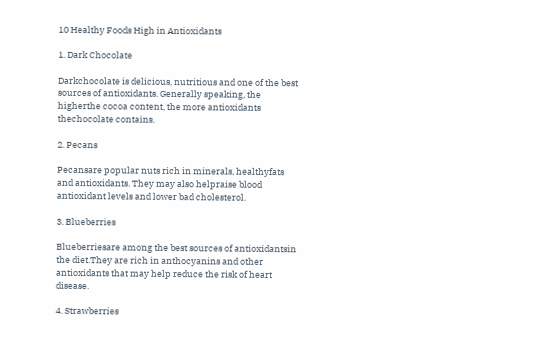10 Healthy Foods High in Antioxidants

1. Dark Chocolate

Darkchocolate is delicious, nutritious and one of the best sources of antioxidants. Generally speaking, the higherthe cocoa content, the more antioxidants thechocolate contains.

2. Pecans

Pecansare popular nuts rich in minerals, healthyfats and antioxidants. They may also helpraise blood antioxidant levels and lower bad cholesterol.

3. Blueberries

Blueberriesare among the best sources of antioxidantsin the diet.They are rich in anthocyanins and other antioxidants that may help reduce the risk of heart disease.

4. Strawberries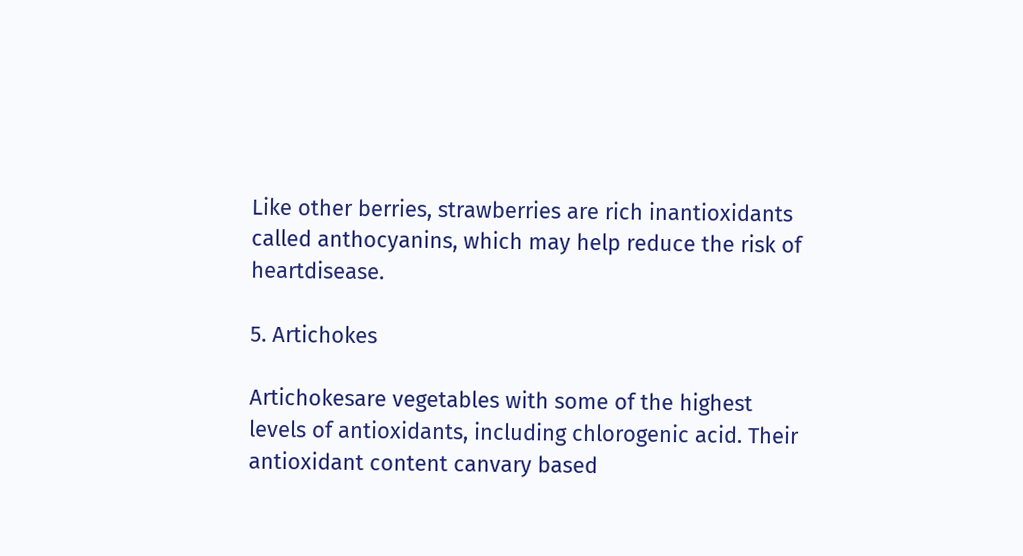Like other berries, strawberries are rich inantioxidants called anthocyanins, which may help reduce the risk of heartdisease.

5. Artichokes

Artichokesare vegetables with some of the highest levels of antioxidants, including chlorogenic acid. Their antioxidant content canvary based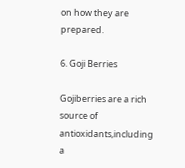on how they are prepared.

6. Goji Berries

Gojiberries are a rich source of antioxidants,including a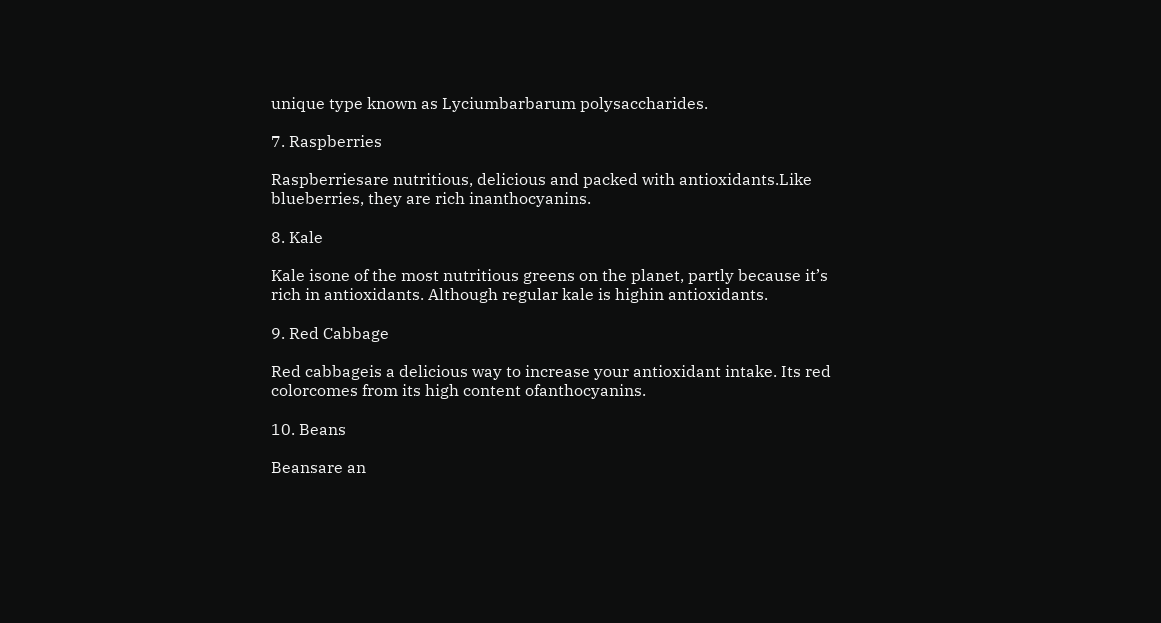unique type known as Lyciumbarbarum polysaccharides.

7. Raspberries

Raspberriesare nutritious, delicious and packed with antioxidants.Like blueberries, they are rich inanthocyanins.

8. Kale

Kale isone of the most nutritious greens on the planet, partly because it’s rich in antioxidants. Although regular kale is highin antioxidants.

9. Red Cabbage

Red cabbageis a delicious way to increase your antioxidant intake. Its red colorcomes from its high content ofanthocyanins.

10. Beans

Beansare an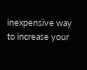inexpensive way to increase your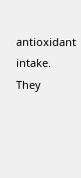antioxidant intake. They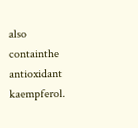also containthe antioxidant kaempferol.